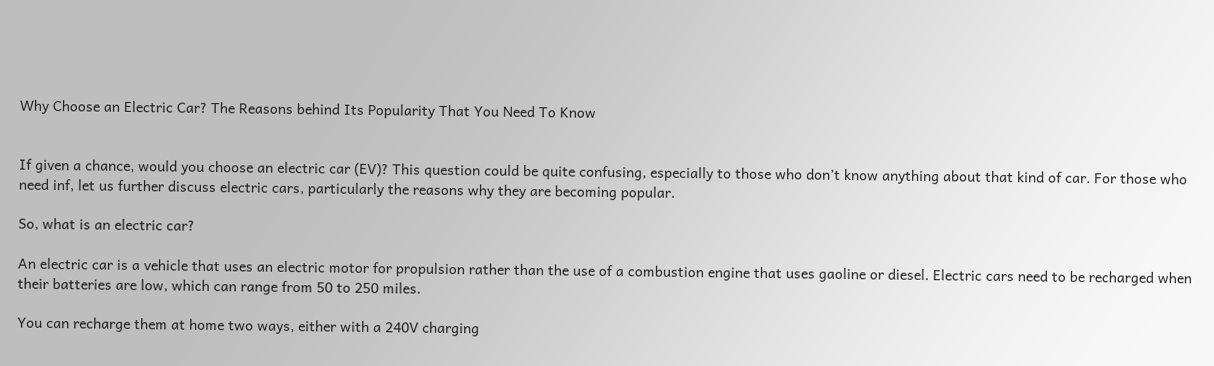Why Choose an Electric Car? The Reasons behind Its Popularity That You Need To Know


If given a chance, would you choose an electric car (EV)? This question could be quite confusing, especially to those who don’t know anything about that kind of car. For those who need inf, let us further discuss electric cars, particularly the reasons why they are becoming popular.

So, what is an electric car?

An electric car is a vehicle that uses an electric motor for propulsion rather than the use of a combustion engine that uses gaoline or diesel. Electric cars need to be recharged when their batteries are low, which can range from 50 to 250 miles.

You can recharge them at home two ways, either with a 240V charging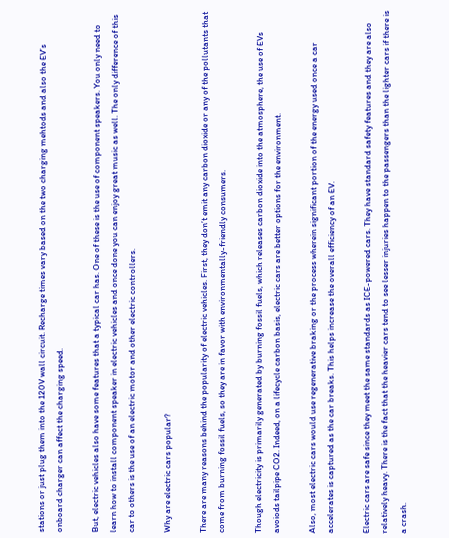stations or just plug them into the 120V wall circuit. Recharge times vary based on the two charging mehtods and also the EV’s onboard charger can affect the charging speed.

But, electric vehicles also have some features that a typical car has. One of these is the use of component speakers. You only need to learn how to install component speaker in electric vehicles and once done you can enjoy great music as well. The only difference of this car to others is the use of an electric motor and other electric controllers.

Why are electric cars popular?

There are many reasons behind the popularity of electric vehicles. First, they don’t emit any carbon dioxide or any of the pollutants that come from burning fossil fuels, so they are in favor with environmentally-friendly consumers.

Though electricity is primarily generated by burning fossil fuels, which releases carbon dioxide into the atmosphere, the use of EVs avoiods tailpipe CO2. Indeed, on a lifecycle carbon basis, electric cars are better options for the environment.

Also, most electric cars would use regenerative braking or the process wherein significant portion of the energy used once a car accelerates is captured as the car breaks. This helps increase the overall efficiency of an EV.

Electric cars are safe since they meet the same standards as ICE-powered cars. They have standard safety features and they are also relatively heavy. There is the fact that the heavier cars tend to see lesser injuries happen to the passengers than the lighter cars if there is a crash.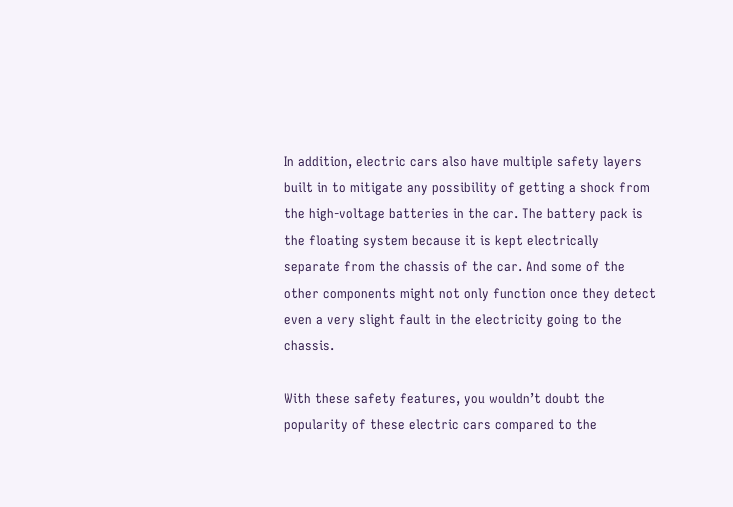In addition, electric cars also have multiple safety layers built in to mitigate any possibility of getting a shock from the high-voltage batteries in the car. The battery pack is the floating system because it is kept electrically separate from the chassis of the car. And some of the other components might not only function once they detect even a very slight fault in the electricity going to the chassis.

With these safety features, you wouldn’t doubt the popularity of these electric cars compared to the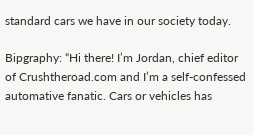standard cars we have in our society today.

Bipgraphy: “Hi there! I’m Jordan, chief editor of Crushtheroad.com and I’m a self-confessed automative fanatic. Cars or vehicles has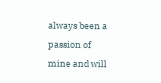always been a passion of mine and will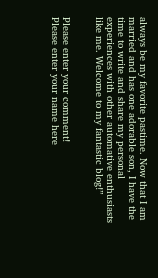always be my favorite pastime. Now that I am married and has one adorable son, I have the time to write and share my personal experiences with other automative enthusiasts like me. Welcome to my fantastic blog!”


Please enter your comment!
Please enter your name here